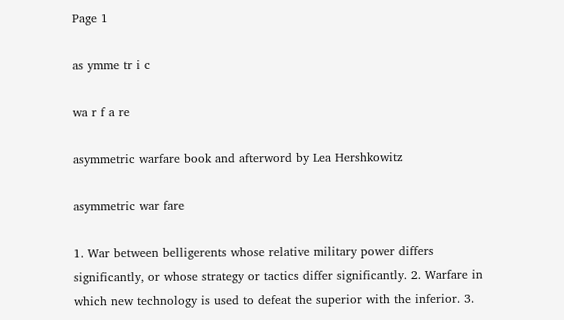Page 1

as ymme tr i c

wa r f a re

asymmetric warfare book and afterword by Lea Hershkowitz

asymmetric war fare

1. War between belligerents whose relative military power differs significantly, or whose strategy or tactics differ significantly. 2. Warfare in which new technology is used to defeat the superior with the inferior. 3.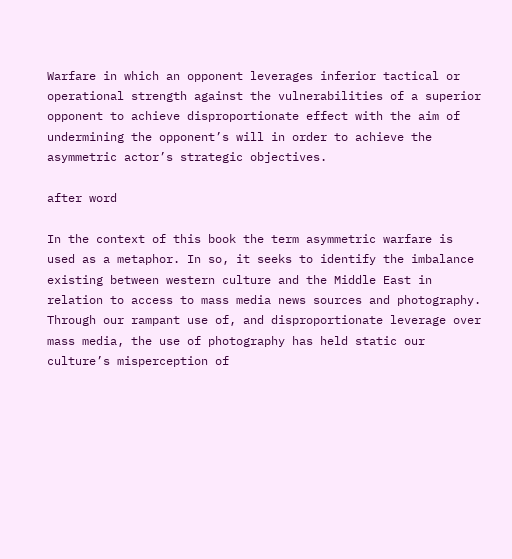Warfare in which an opponent leverages inferior tactical or operational strength against the vulnerabilities of a superior opponent to achieve disproportionate effect with the aim of undermining the opponent’s will in order to achieve the asymmetric actor’s strategic objectives.

after word

In the context of this book the term asymmetric warfare is used as a metaphor. In so, it seeks to identify the imbalance existing between western culture and the Middle East in relation to access to mass media news sources and photography. Through our rampant use of, and disproportionate leverage over mass media, the use of photography has held static our culture’s misperception of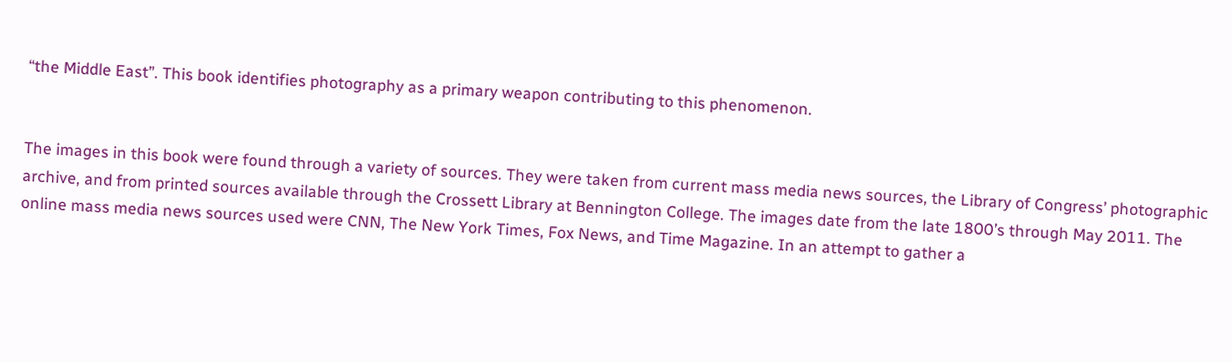“the Middle East”. This book identifies photography as a primary weapon contributing to this phenomenon.


The images in this book were found through a variety of sources. They were taken from current mass media news sources, the Library of Congress’ photographic archive, and from printed sources available through the Crossett Library at Bennington College. The images date from the late 1800’s through May 2011. The online mass media news sources used were CNN, The New York Times, Fox News, and Time Magazine. In an attempt to gather a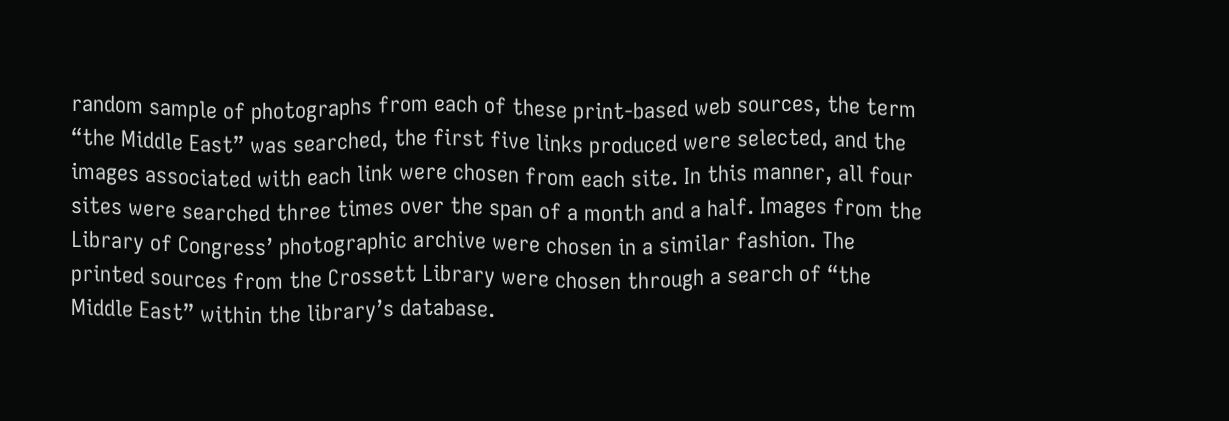random sample of photographs from each of these print-based web sources, the term “the Middle East” was searched, the first five links produced were selected, and the images associated with each link were chosen from each site. In this manner, all four sites were searched three times over the span of a month and a half. Images from the Library of Congress’ photographic archive were chosen in a similar fashion. The printed sources from the Crossett Library were chosen through a search of “the Middle East” within the library’s database.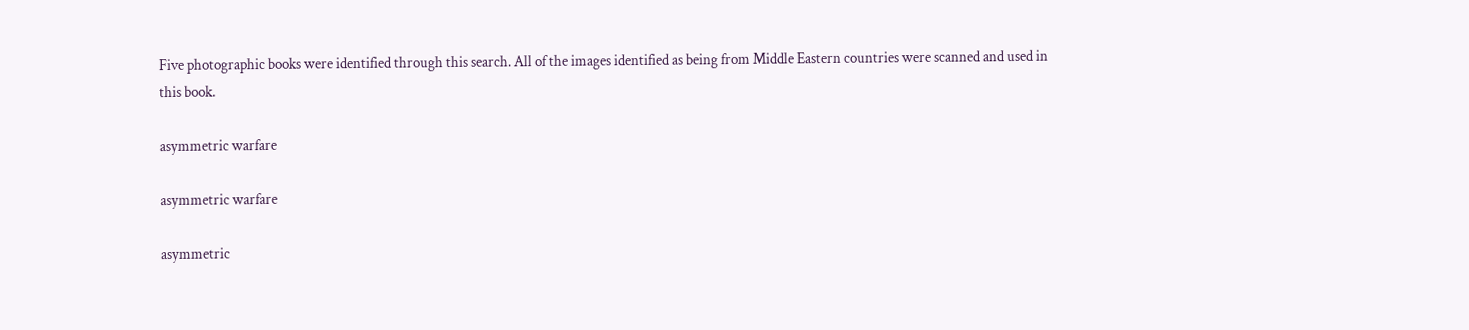Five photographic books were identified through this search. All of the images identified as being from Middle Eastern countries were scanned and used in this book.

asymmetric warfare

asymmetric warfare

asymmetric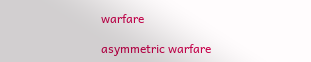warfare

asymmetric warfare